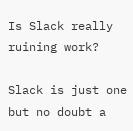Is Slack really ruining work?

Slack is just one but no doubt a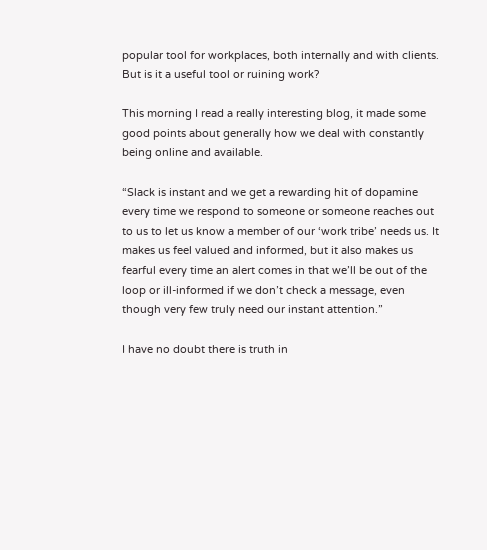popular tool for workplaces, both internally and with clients. But is it a useful tool or ruining work?

This morning I read a really interesting blog, it made some good points about generally how we deal with constantly being online and available.

“Slack is instant and we get a rewarding hit of dopamine every time we respond to someone or someone reaches out to us to let us know a member of our ‘work tribe’ needs us. It makes us feel valued and informed, but it also makes us fearful every time an alert comes in that we’ll be out of the loop or ill-informed if we don’t check a message, even though very few truly need our instant attention.”

I have no doubt there is truth in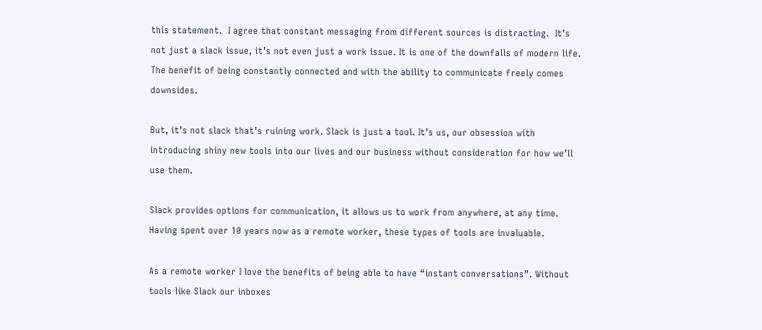this statement.  I agree that constant messaging from different sources is distracting.  It’s not just a slack issue, it’s not even just a work issue. It is one of the downfalls of modern life. The benefit of being constantly connected and with the ability to communicate freely comes downsides.

But, it’s not slack that’s ruining work. Slack is just a tool. It’s us, our obsession with introducing shiny new tools into our lives and our business without consideration for how we’ll use them.

Slack provides options for communication, it allows us to work from anywhere, at any time.  Having spent over 10 years now as a remote worker, these types of tools are invaluable.

As a remote worker I love the benefits of being able to have “instant conversations”. Without tools like Slack our inboxes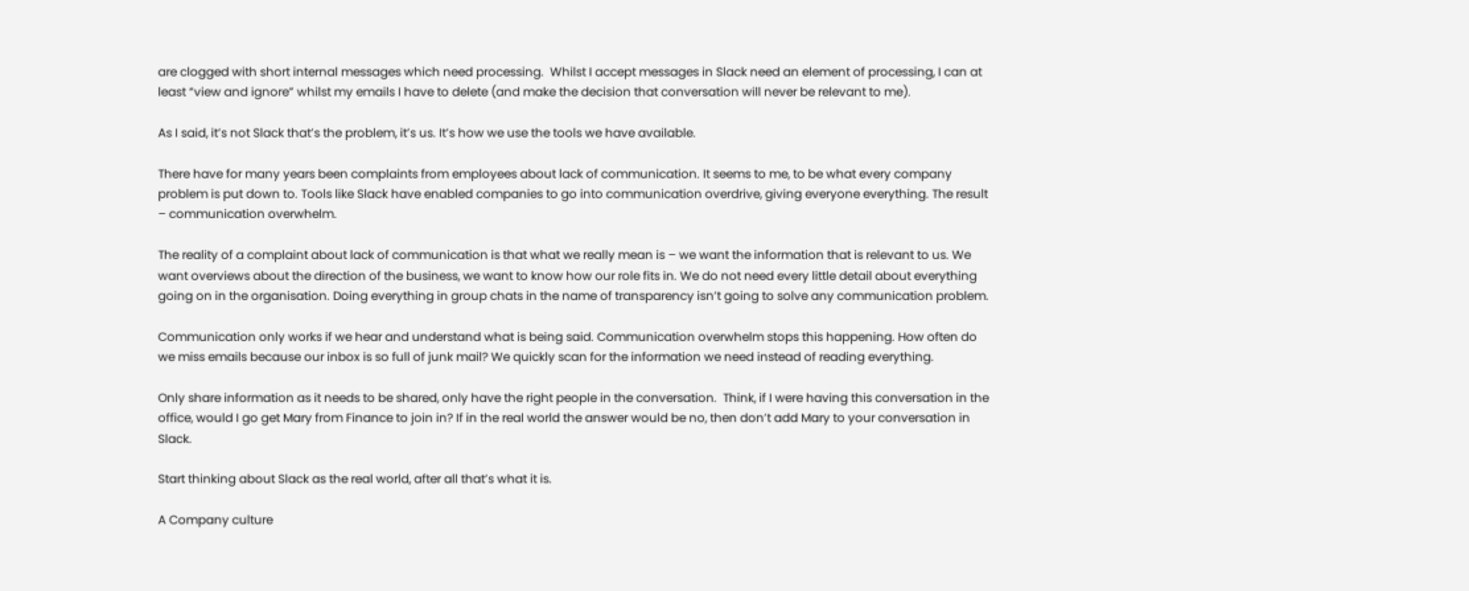are clogged with short internal messages which need processing.  Whilst I accept messages in Slack need an element of processing, I can at least “view and ignore” whilst my emails I have to delete (and make the decision that conversation will never be relevant to me).

As I said, it’s not Slack that’s the problem, it’s us. It’s how we use the tools we have available.

There have for many years been complaints from employees about lack of communication. It seems to me, to be what every company problem is put down to. Tools like Slack have enabled companies to go into communication overdrive, giving everyone everything. The result – communication overwhelm.

The reality of a complaint about lack of communication is that what we really mean is – we want the information that is relevant to us. We want overviews about the direction of the business, we want to know how our role fits in. We do not need every little detail about everything going on in the organisation. Doing everything in group chats in the name of transparency isn’t going to solve any communication problem.

Communication only works if we hear and understand what is being said. Communication overwhelm stops this happening. How often do we miss emails because our inbox is so full of junk mail? We quickly scan for the information we need instead of reading everything.

Only share information as it needs to be shared, only have the right people in the conversation.  Think, if I were having this conversation in the office, would I go get Mary from Finance to join in? If in the real world the answer would be no, then don’t add Mary to your conversation in Slack.

Start thinking about Slack as the real world, after all that’s what it is.

A Company culture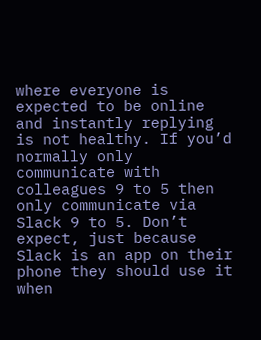where everyone is expected to be online and instantly replying is not healthy. If you’d normally only communicate with colleagues 9 to 5 then only communicate via Slack 9 to 5. Don’t expect, just because Slack is an app on their phone they should use it when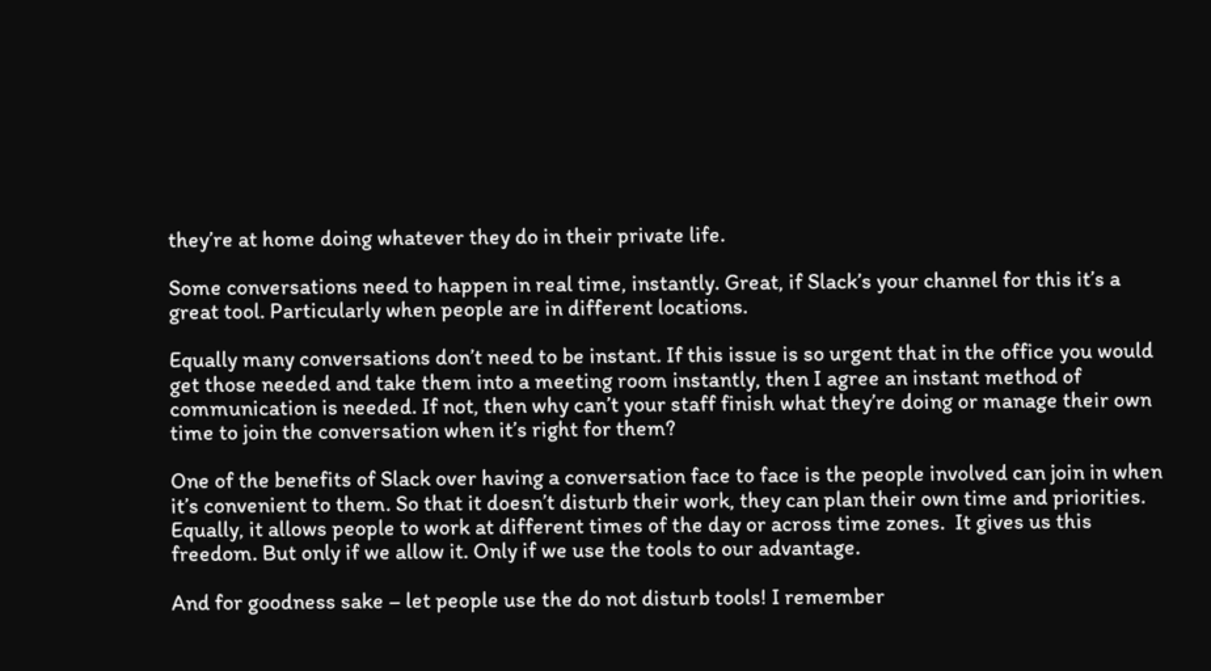they’re at home doing whatever they do in their private life.

Some conversations need to happen in real time, instantly. Great, if Slack’s your channel for this it’s a great tool. Particularly when people are in different locations.

Equally many conversations don’t need to be instant. If this issue is so urgent that in the office you would get those needed and take them into a meeting room instantly, then I agree an instant method of communication is needed. If not, then why can’t your staff finish what they’re doing or manage their own time to join the conversation when it’s right for them?

One of the benefits of Slack over having a conversation face to face is the people involved can join in when it’s convenient to them. So that it doesn’t disturb their work, they can plan their own time and priorities. Equally, it allows people to work at different times of the day or across time zones.  It gives us this freedom. But only if we allow it. Only if we use the tools to our advantage.

And for goodness sake – let people use the do not disturb tools! I remember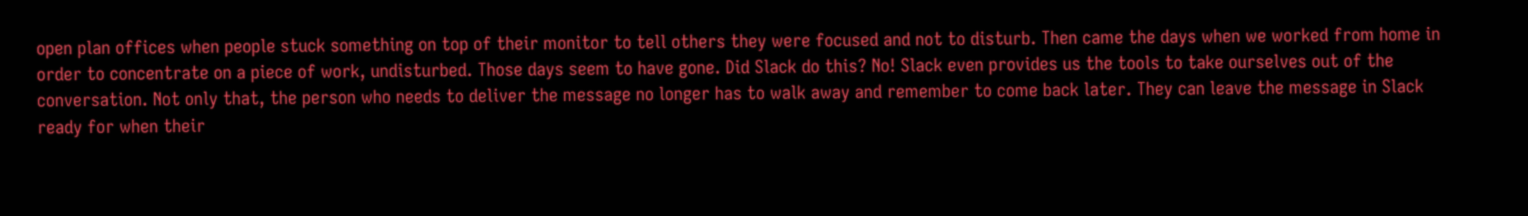open plan offices when people stuck something on top of their monitor to tell others they were focused and not to disturb. Then came the days when we worked from home in order to concentrate on a piece of work, undisturbed. Those days seem to have gone. Did Slack do this? No! Slack even provides us the tools to take ourselves out of the conversation. Not only that, the person who needs to deliver the message no longer has to walk away and remember to come back later. They can leave the message in Slack ready for when their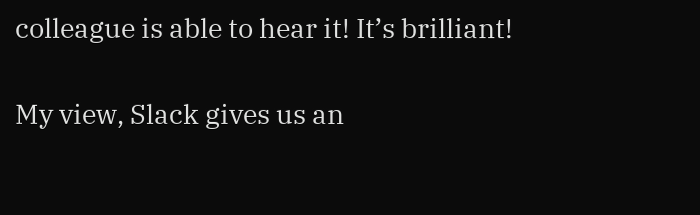colleague is able to hear it! It’s brilliant!

My view, Slack gives us an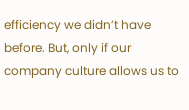efficiency we didn’t have before. But, only if our company culture allows us to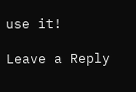use it!

Leave a Reply